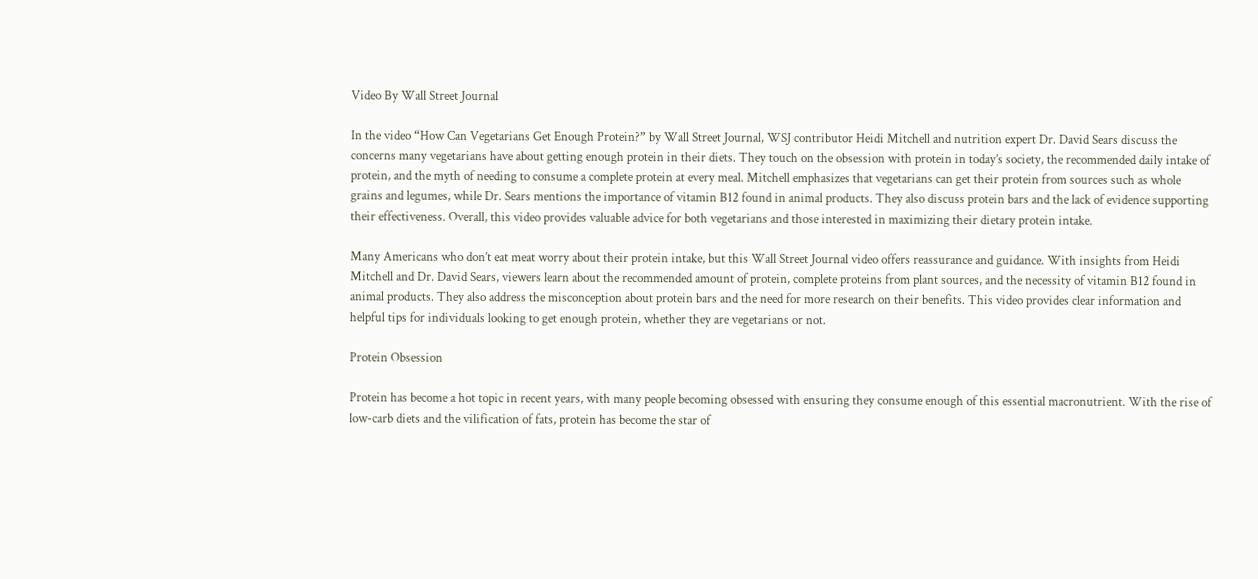Video By Wall Street Journal

In the video “How Can Vegetarians Get Enough Protein?” by Wall Street Journal, WSJ contributor Heidi Mitchell and nutrition expert Dr. David Sears discuss the concerns many vegetarians have about getting enough protein in their diets. They touch on the obsession with protein in today’s society, the recommended daily intake of protein, and the myth of needing to consume a complete protein at every meal. Mitchell emphasizes that vegetarians can get their protein from sources such as whole grains and legumes, while Dr. Sears mentions the importance of vitamin B12 found in animal products. They also discuss protein bars and the lack of evidence supporting their effectiveness. Overall, this video provides valuable advice for both vegetarians and those interested in maximizing their dietary protein intake.

Many Americans who don’t eat meat worry about their protein intake, but this Wall Street Journal video offers reassurance and guidance. With insights from Heidi Mitchell and Dr. David Sears, viewers learn about the recommended amount of protein, complete proteins from plant sources, and the necessity of vitamin B12 found in animal products. They also address the misconception about protein bars and the need for more research on their benefits. This video provides clear information and helpful tips for individuals looking to get enough protein, whether they are vegetarians or not.

Protein Obsession

Protein has become a hot topic in recent years, with many people becoming obsessed with ensuring they consume enough of this essential macronutrient. With the rise of low-carb diets and the vilification of fats, protein has become the star of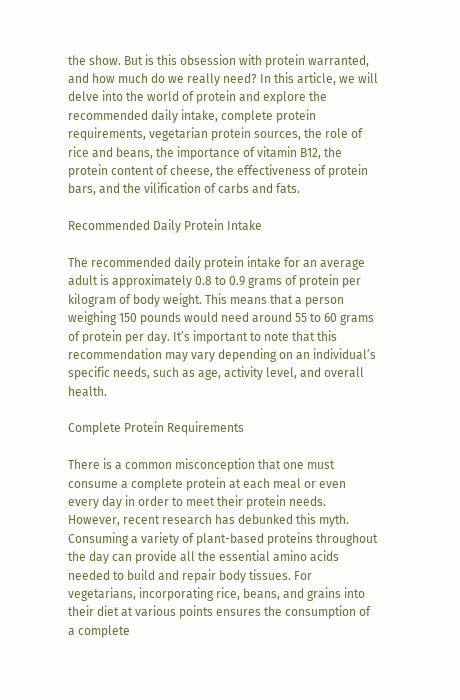the show. But is this obsession with protein warranted, and how much do we really need? In this article, we will delve into the world of protein and explore the recommended daily intake, complete protein requirements, vegetarian protein sources, the role of rice and beans, the importance of vitamin B12, the protein content of cheese, the effectiveness of protein bars, and the vilification of carbs and fats.

Recommended Daily Protein Intake

The recommended daily protein intake for an average adult is approximately 0.8 to 0.9 grams of protein per kilogram of body weight. This means that a person weighing 150 pounds would need around 55 to 60 grams of protein per day. It’s important to note that this recommendation may vary depending on an individual’s specific needs, such as age, activity level, and overall health.

Complete Protein Requirements

There is a common misconception that one must consume a complete protein at each meal or even every day in order to meet their protein needs. However, recent research has debunked this myth. Consuming a variety of plant-based proteins throughout the day can provide all the essential amino acids needed to build and repair body tissues. For vegetarians, incorporating rice, beans, and grains into their diet at various points ensures the consumption of a complete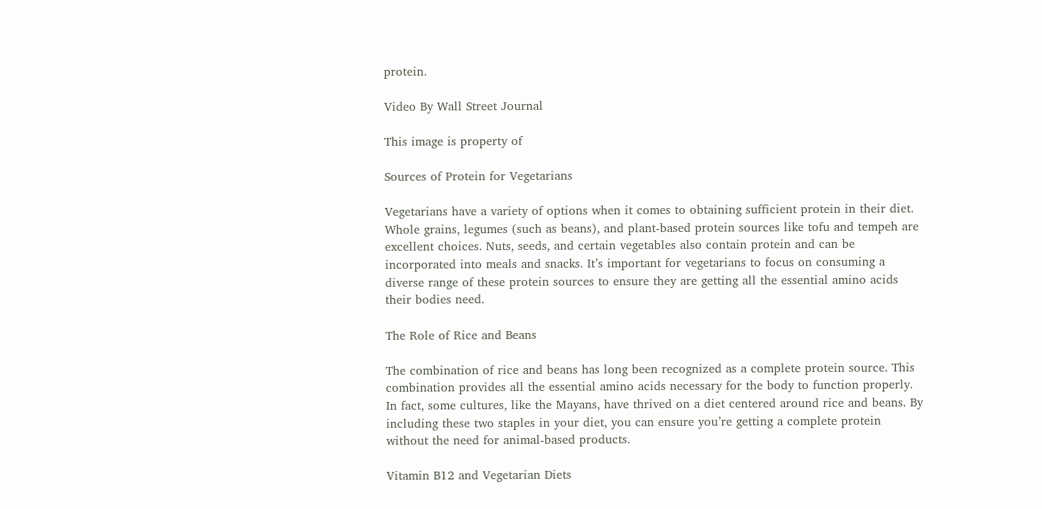protein.

Video By Wall Street Journal

This image is property of

Sources of Protein for Vegetarians

Vegetarians have a variety of options when it comes to obtaining sufficient protein in their diet. Whole grains, legumes (such as beans), and plant-based protein sources like tofu and tempeh are excellent choices. Nuts, seeds, and certain vegetables also contain protein and can be incorporated into meals and snacks. It’s important for vegetarians to focus on consuming a diverse range of these protein sources to ensure they are getting all the essential amino acids their bodies need.

The Role of Rice and Beans

The combination of rice and beans has long been recognized as a complete protein source. This combination provides all the essential amino acids necessary for the body to function properly. In fact, some cultures, like the Mayans, have thrived on a diet centered around rice and beans. By including these two staples in your diet, you can ensure you’re getting a complete protein without the need for animal-based products.

Vitamin B12 and Vegetarian Diets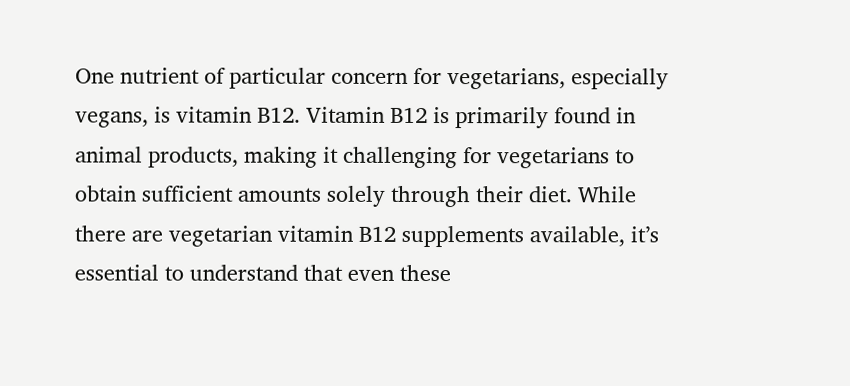One nutrient of particular concern for vegetarians, especially vegans, is vitamin B12. Vitamin B12 is primarily found in animal products, making it challenging for vegetarians to obtain sufficient amounts solely through their diet. While there are vegetarian vitamin B12 supplements available, it’s essential to understand that even these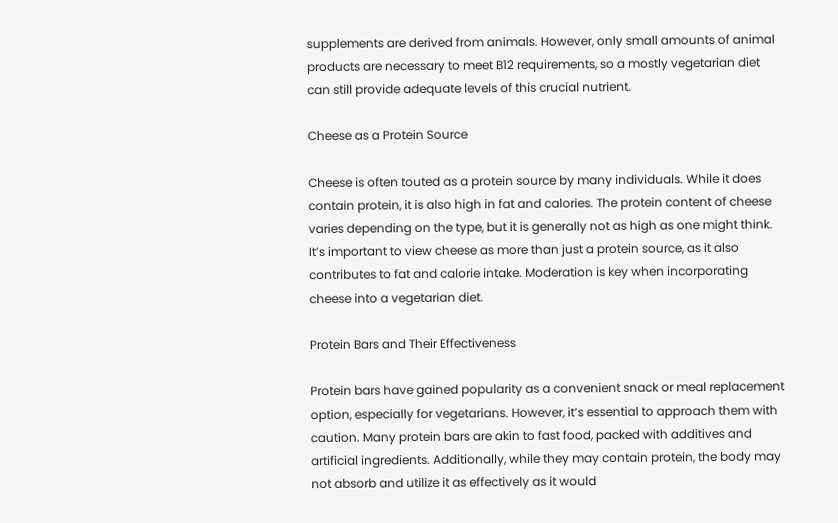supplements are derived from animals. However, only small amounts of animal products are necessary to meet B12 requirements, so a mostly vegetarian diet can still provide adequate levels of this crucial nutrient.

Cheese as a Protein Source

Cheese is often touted as a protein source by many individuals. While it does contain protein, it is also high in fat and calories. The protein content of cheese varies depending on the type, but it is generally not as high as one might think. It’s important to view cheese as more than just a protein source, as it also contributes to fat and calorie intake. Moderation is key when incorporating cheese into a vegetarian diet.

Protein Bars and Their Effectiveness

Protein bars have gained popularity as a convenient snack or meal replacement option, especially for vegetarians. However, it’s essential to approach them with caution. Many protein bars are akin to fast food, packed with additives and artificial ingredients. Additionally, while they may contain protein, the body may not absorb and utilize it as effectively as it would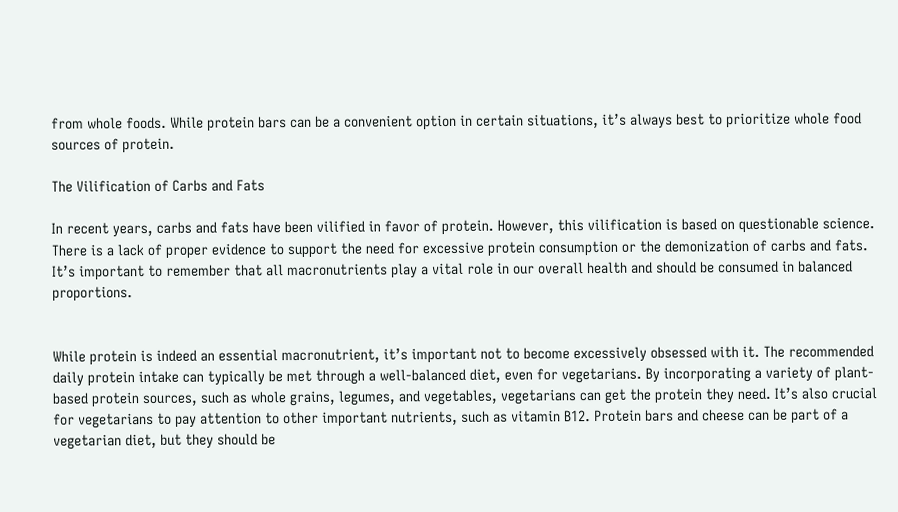from whole foods. While protein bars can be a convenient option in certain situations, it’s always best to prioritize whole food sources of protein.

The Vilification of Carbs and Fats

In recent years, carbs and fats have been vilified in favor of protein. However, this vilification is based on questionable science. There is a lack of proper evidence to support the need for excessive protein consumption or the demonization of carbs and fats. It’s important to remember that all macronutrients play a vital role in our overall health and should be consumed in balanced proportions.


While protein is indeed an essential macronutrient, it’s important not to become excessively obsessed with it. The recommended daily protein intake can typically be met through a well-balanced diet, even for vegetarians. By incorporating a variety of plant-based protein sources, such as whole grains, legumes, and vegetables, vegetarians can get the protein they need. It’s also crucial for vegetarians to pay attention to other important nutrients, such as vitamin B12. Protein bars and cheese can be part of a vegetarian diet, but they should be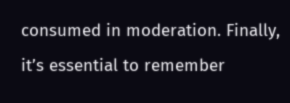consumed in moderation. Finally, it’s essential to remember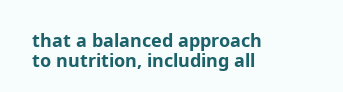that a balanced approach to nutrition, including all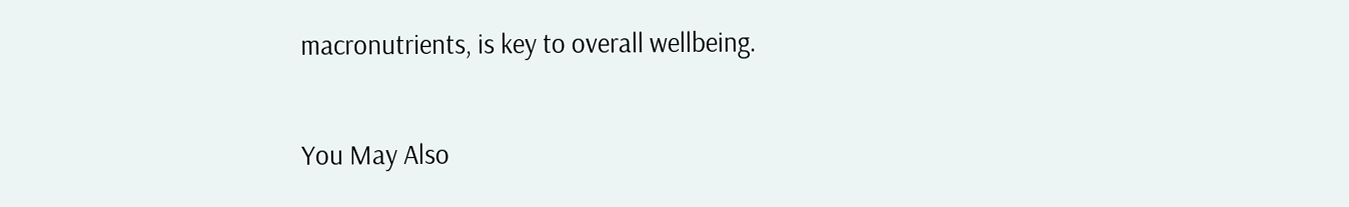macronutrients, is key to overall wellbeing.

You May Also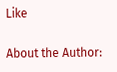Like

About the Author: